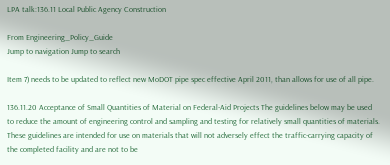LPA talk:136.11 Local Public Agency Construction

From Engineering_Policy_Guide
Jump to navigation Jump to search

Item 7) needs to be updated to reflect new MoDOT pipe spec effective April 2011, than allows for use of all pipe.

136.11.20 Acceptance of Small Quantities of Material on Federal-Aid Projects The guidelines below may be used to reduce the amount of engineering control and sampling and testing for relatively small quantities of materials. These guidelines are intended for use on materials that will not adversely effect the traffic-carrying capacity of the completed facility and are not to be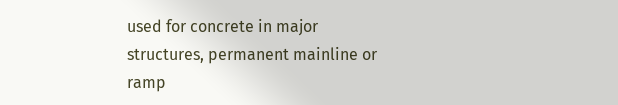used for concrete in major structures, permanent mainline or ramp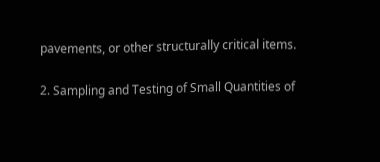pavements, or other structurally critical items.

2. Sampling and Testing of Small Quantities of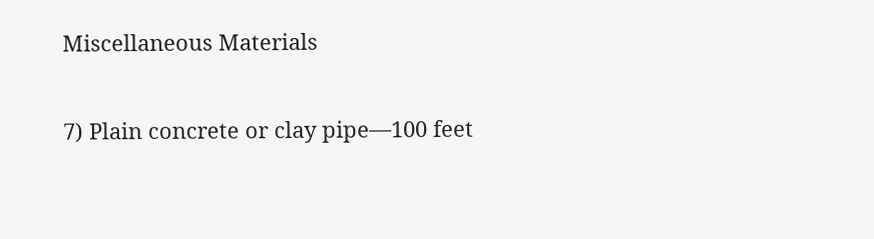Miscellaneous Materials

7) Plain concrete or clay pipe—100 feet